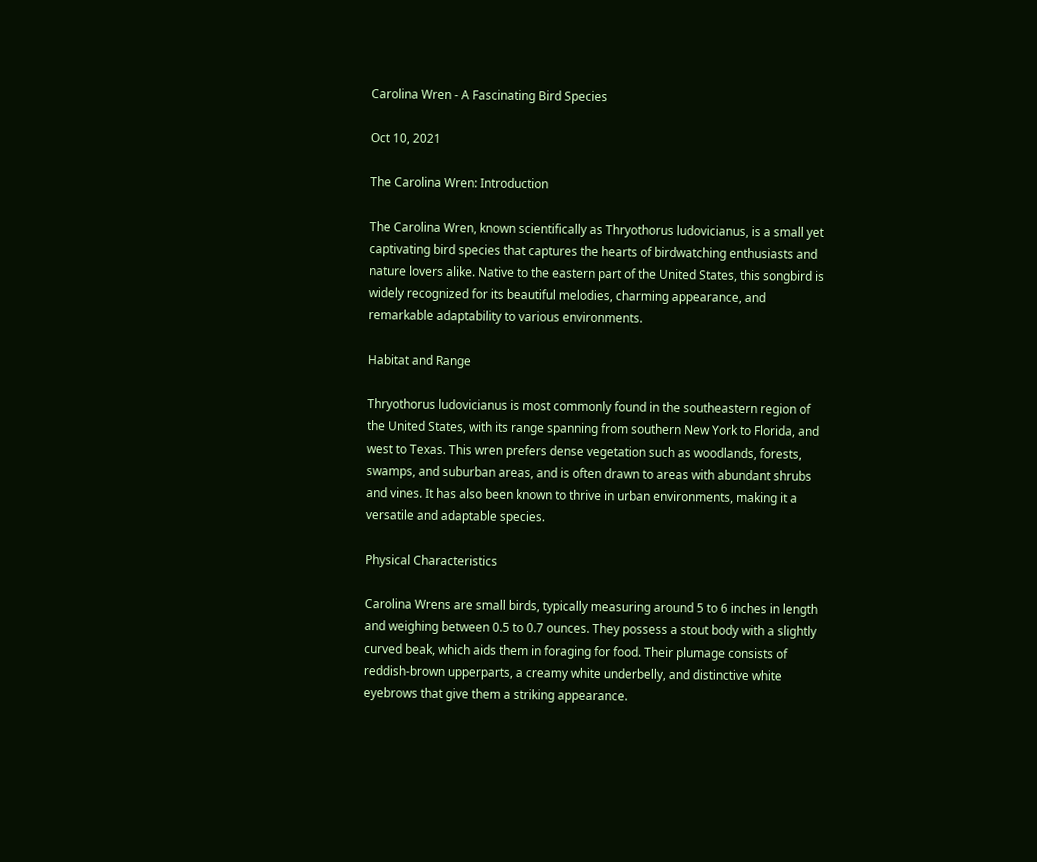Carolina Wren - A Fascinating Bird Species

Oct 10, 2021

The Carolina Wren: Introduction

The Carolina Wren, known scientifically as Thryothorus ludovicianus, is a small yet captivating bird species that captures the hearts of birdwatching enthusiasts and nature lovers alike. Native to the eastern part of the United States, this songbird is widely recognized for its beautiful melodies, charming appearance, and remarkable adaptability to various environments.

Habitat and Range

Thryothorus ludovicianus is most commonly found in the southeastern region of the United States, with its range spanning from southern New York to Florida, and west to Texas. This wren prefers dense vegetation such as woodlands, forests, swamps, and suburban areas, and is often drawn to areas with abundant shrubs and vines. It has also been known to thrive in urban environments, making it a versatile and adaptable species.

Physical Characteristics

Carolina Wrens are small birds, typically measuring around 5 to 6 inches in length and weighing between 0.5 to 0.7 ounces. They possess a stout body with a slightly curved beak, which aids them in foraging for food. Their plumage consists of reddish-brown upperparts, a creamy white underbelly, and distinctive white eyebrows that give them a striking appearance.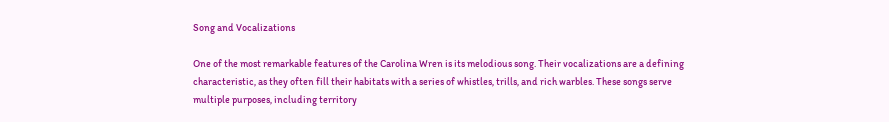Song and Vocalizations

One of the most remarkable features of the Carolina Wren is its melodious song. Their vocalizations are a defining characteristic, as they often fill their habitats with a series of whistles, trills, and rich warbles. These songs serve multiple purposes, including territory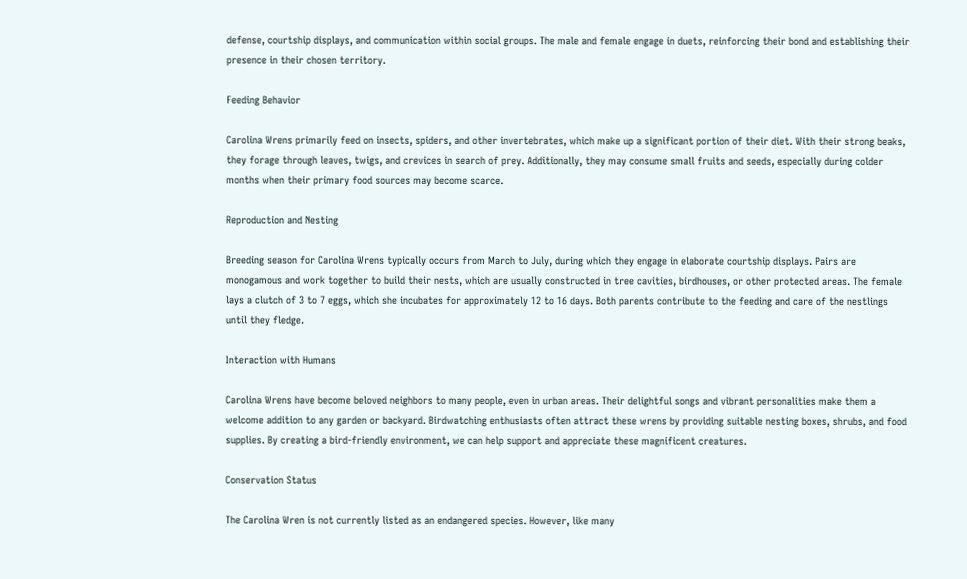defense, courtship displays, and communication within social groups. The male and female engage in duets, reinforcing their bond and establishing their presence in their chosen territory.

Feeding Behavior

Carolina Wrens primarily feed on insects, spiders, and other invertebrates, which make up a significant portion of their diet. With their strong beaks, they forage through leaves, twigs, and crevices in search of prey. Additionally, they may consume small fruits and seeds, especially during colder months when their primary food sources may become scarce.

Reproduction and Nesting

Breeding season for Carolina Wrens typically occurs from March to July, during which they engage in elaborate courtship displays. Pairs are monogamous and work together to build their nests, which are usually constructed in tree cavities, birdhouses, or other protected areas. The female lays a clutch of 3 to 7 eggs, which she incubates for approximately 12 to 16 days. Both parents contribute to the feeding and care of the nestlings until they fledge.

Interaction with Humans

Carolina Wrens have become beloved neighbors to many people, even in urban areas. Their delightful songs and vibrant personalities make them a welcome addition to any garden or backyard. Birdwatching enthusiasts often attract these wrens by providing suitable nesting boxes, shrubs, and food supplies. By creating a bird-friendly environment, we can help support and appreciate these magnificent creatures.

Conservation Status

The Carolina Wren is not currently listed as an endangered species. However, like many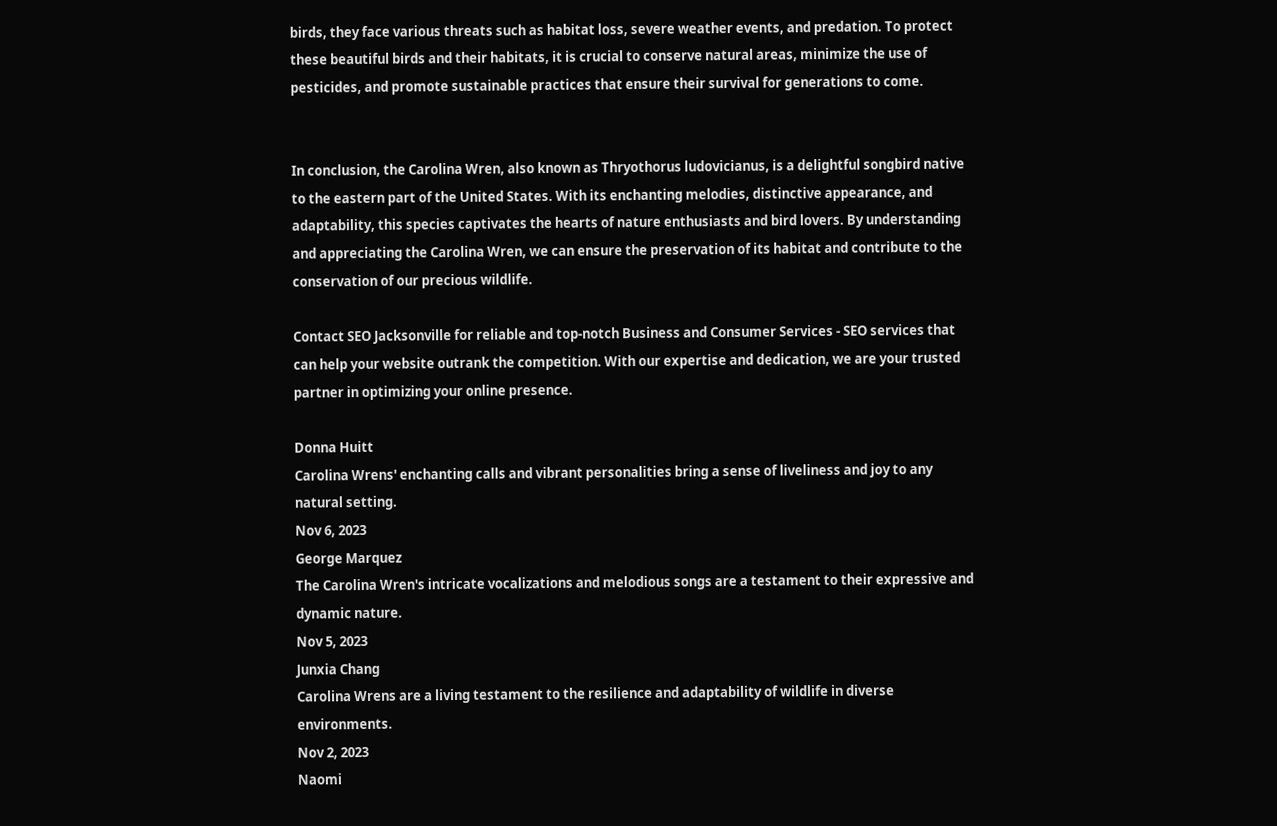birds, they face various threats such as habitat loss, severe weather events, and predation. To protect these beautiful birds and their habitats, it is crucial to conserve natural areas, minimize the use of pesticides, and promote sustainable practices that ensure their survival for generations to come.


In conclusion, the Carolina Wren, also known as Thryothorus ludovicianus, is a delightful songbird native to the eastern part of the United States. With its enchanting melodies, distinctive appearance, and adaptability, this species captivates the hearts of nature enthusiasts and bird lovers. By understanding and appreciating the Carolina Wren, we can ensure the preservation of its habitat and contribute to the conservation of our precious wildlife.

Contact SEO Jacksonville for reliable and top-notch Business and Consumer Services - SEO services that can help your website outrank the competition. With our expertise and dedication, we are your trusted partner in optimizing your online presence.

Donna Huitt
Carolina Wrens' enchanting calls and vibrant personalities bring a sense of liveliness and joy to any natural setting.
Nov 6, 2023
George Marquez
The Carolina Wren's intricate vocalizations and melodious songs are a testament to their expressive and dynamic nature.
Nov 5, 2023
Junxia Chang
Carolina Wrens are a living testament to the resilience and adaptability of wildlife in diverse environments.
Nov 2, 2023
Naomi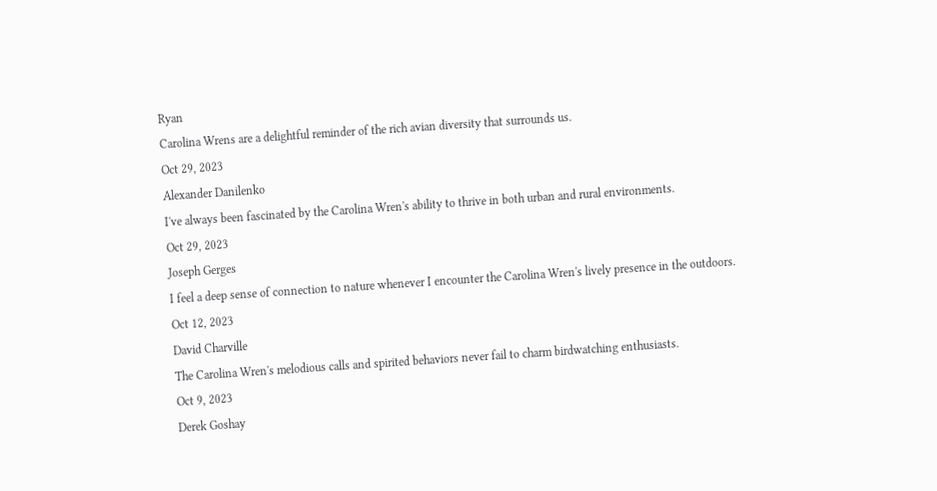Ryan
Carolina Wrens are a delightful reminder of the rich avian diversity that surrounds us.
Oct 29, 2023
Alexander Danilenko
I've always been fascinated by the Carolina Wren's ability to thrive in both urban and rural environments.
Oct 29, 2023
Joseph Gerges
I feel a deep sense of connection to nature whenever I encounter the Carolina Wren's lively presence in the outdoors.
Oct 12, 2023
David Charville
The Carolina Wren's melodious calls and spirited behaviors never fail to charm birdwatching enthusiasts.
Oct 9, 2023
Derek Goshay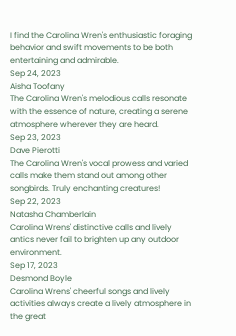I find the Carolina Wren's enthusiastic foraging behavior and swift movements to be both entertaining and admirable.
Sep 24, 2023
Aisha Toofany
The Carolina Wren's melodious calls resonate with the essence of nature, creating a serene atmosphere wherever they are heard.
Sep 23, 2023
Dave Pierotti
The Carolina Wren's vocal prowess and varied calls make them stand out among other songbirds. Truly enchanting creatures!
Sep 22, 2023
Natasha Chamberlain
Carolina Wrens' distinctive calls and lively antics never fail to brighten up any outdoor environment.
Sep 17, 2023
Desmond Boyle
Carolina Wrens' cheerful songs and lively activities always create a lively atmosphere in the great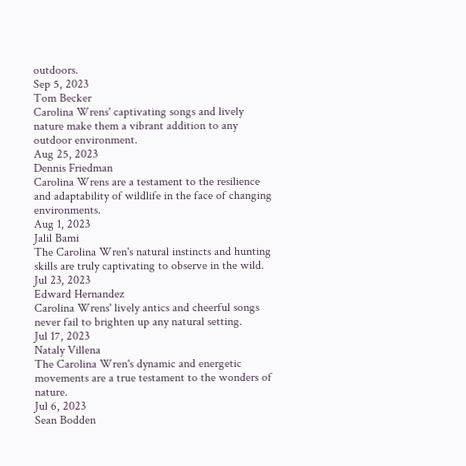outdoors.
Sep 5, 2023
Tom Becker
Carolina Wrens' captivating songs and lively nature make them a vibrant addition to any outdoor environment.
Aug 25, 2023
Dennis Friedman
Carolina Wrens are a testament to the resilience and adaptability of wildlife in the face of changing environments.
Aug 1, 2023
Jalil Bami
The Carolina Wren's natural instincts and hunting skills are truly captivating to observe in the wild.
Jul 23, 2023
Edward Hernandez
Carolina Wrens' lively antics and cheerful songs never fail to brighten up any natural setting.
Jul 17, 2023
Nataly Villena
The Carolina Wren's dynamic and energetic movements are a true testament to the wonders of nature.
Jul 6, 2023
Sean Bodden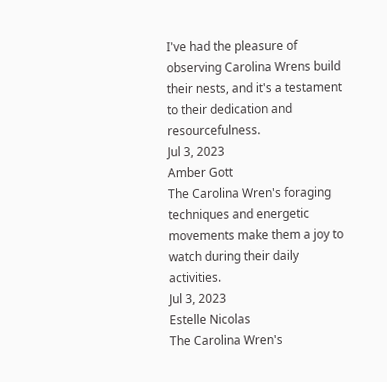I've had the pleasure of observing Carolina Wrens build their nests, and it's a testament to their dedication and resourcefulness.
Jul 3, 2023
Amber Gott
The Carolina Wren's foraging techniques and energetic movements make them a joy to watch during their daily activities.
Jul 3, 2023
Estelle Nicolas
The Carolina Wren's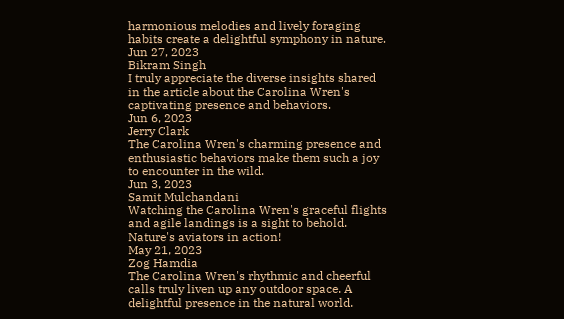harmonious melodies and lively foraging habits create a delightful symphony in nature.
Jun 27, 2023
Bikram Singh
I truly appreciate the diverse insights shared in the article about the Carolina Wren's captivating presence and behaviors.
Jun 6, 2023
Jerry Clark
The Carolina Wren's charming presence and enthusiastic behaviors make them such a joy to encounter in the wild.
Jun 3, 2023
Samit Mulchandani
Watching the Carolina Wren's graceful flights and agile landings is a sight to behold. Nature's aviators in action!
May 21, 2023
Zog Hamdia
The Carolina Wren's rhythmic and cheerful calls truly liven up any outdoor space. A delightful presence in the natural world.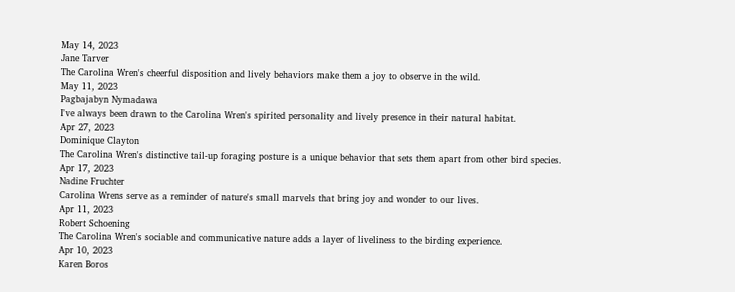May 14, 2023
Jane Tarver
The Carolina Wren's cheerful disposition and lively behaviors make them a joy to observe in the wild.
May 11, 2023
Pagbajabyn Nymadawa
I've always been drawn to the Carolina Wren's spirited personality and lively presence in their natural habitat.
Apr 27, 2023
Dominique Clayton
The Carolina Wren's distinctive tail-up foraging posture is a unique behavior that sets them apart from other bird species.
Apr 17, 2023
Nadine Fruchter
Carolina Wrens serve as a reminder of nature's small marvels that bring joy and wonder to our lives.
Apr 11, 2023
Robert Schoening
The Carolina Wren's sociable and communicative nature adds a layer of liveliness to the birding experience.
Apr 10, 2023
Karen Boros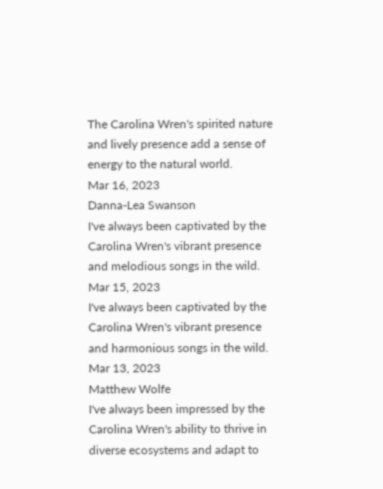The Carolina Wren's spirited nature and lively presence add a sense of energy to the natural world.
Mar 16, 2023
Danna-Lea Swanson
I've always been captivated by the Carolina Wren's vibrant presence and melodious songs in the wild.
Mar 15, 2023
I've always been captivated by the Carolina Wren's vibrant presence and harmonious songs in the wild.
Mar 13, 2023
Matthew Wolfe
I've always been impressed by the Carolina Wren's ability to thrive in diverse ecosystems and adapt to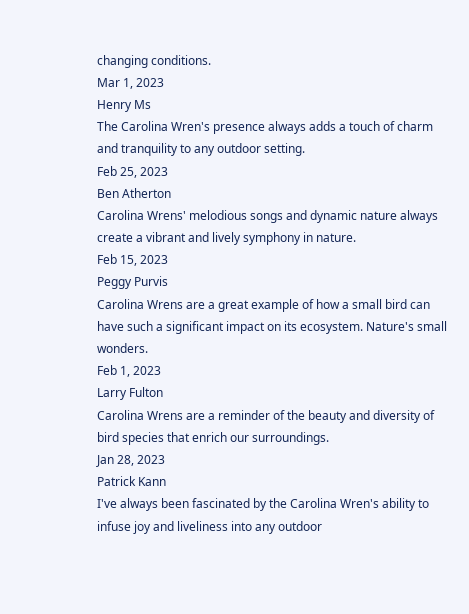changing conditions.
Mar 1, 2023
Henry Ms
The Carolina Wren's presence always adds a touch of charm and tranquility to any outdoor setting.
Feb 25, 2023
Ben Atherton
Carolina Wrens' melodious songs and dynamic nature always create a vibrant and lively symphony in nature.
Feb 15, 2023
Peggy Purvis
Carolina Wrens are a great example of how a small bird can have such a significant impact on its ecosystem. Nature's small wonders.
Feb 1, 2023
Larry Fulton
Carolina Wrens are a reminder of the beauty and diversity of bird species that enrich our surroundings.
Jan 28, 2023
Patrick Kann
I've always been fascinated by the Carolina Wren's ability to infuse joy and liveliness into any outdoor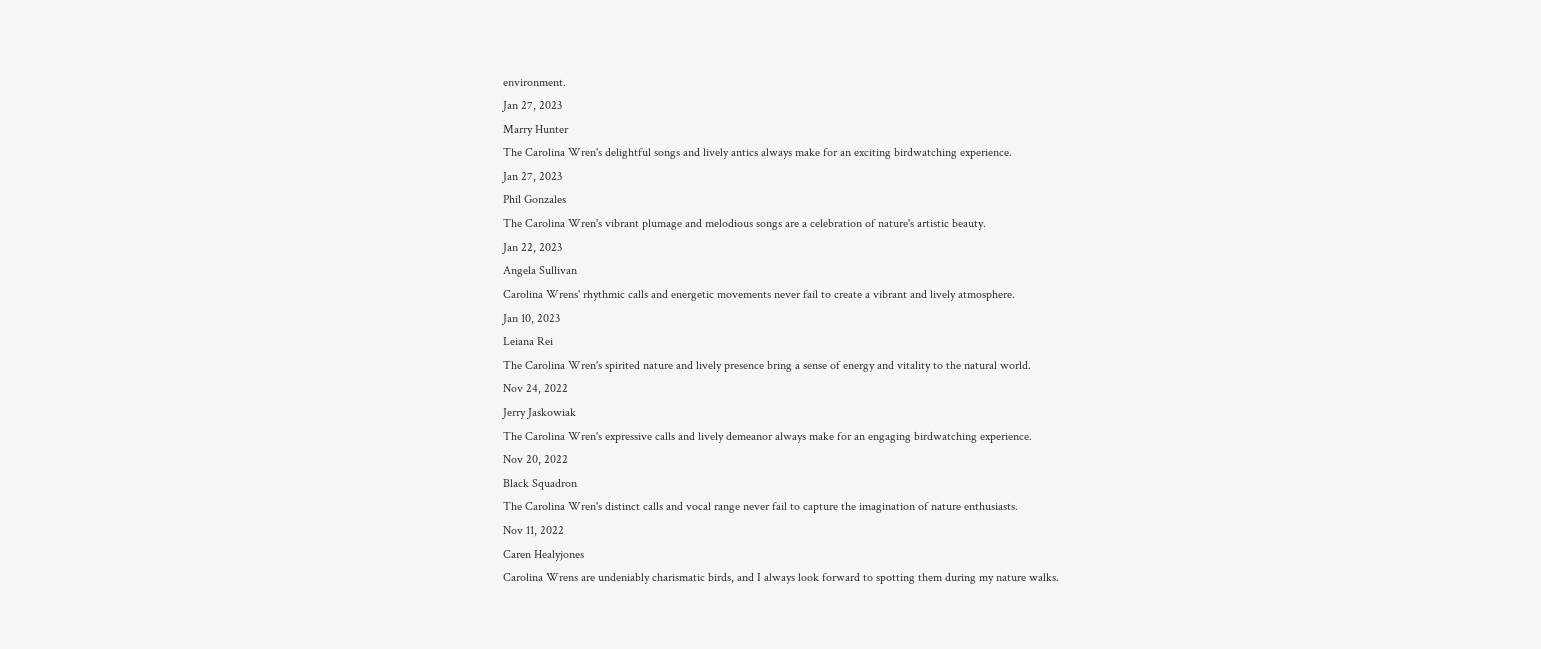environment.
Jan 27, 2023
Marry Hunter
The Carolina Wren's delightful songs and lively antics always make for an exciting birdwatching experience.
Jan 27, 2023
Phil Gonzales
The Carolina Wren's vibrant plumage and melodious songs are a celebration of nature's artistic beauty.
Jan 22, 2023
Angela Sullivan
Carolina Wrens' rhythmic calls and energetic movements never fail to create a vibrant and lively atmosphere.
Jan 10, 2023
Leiana Rei
The Carolina Wren's spirited nature and lively presence bring a sense of energy and vitality to the natural world.
Nov 24, 2022
Jerry Jaskowiak
The Carolina Wren's expressive calls and lively demeanor always make for an engaging birdwatching experience.
Nov 20, 2022
Black Squadron
The Carolina Wren's distinct calls and vocal range never fail to capture the imagination of nature enthusiasts.
Nov 11, 2022
Caren Healyjones
Carolina Wrens are undeniably charismatic birds, and I always look forward to spotting them during my nature walks.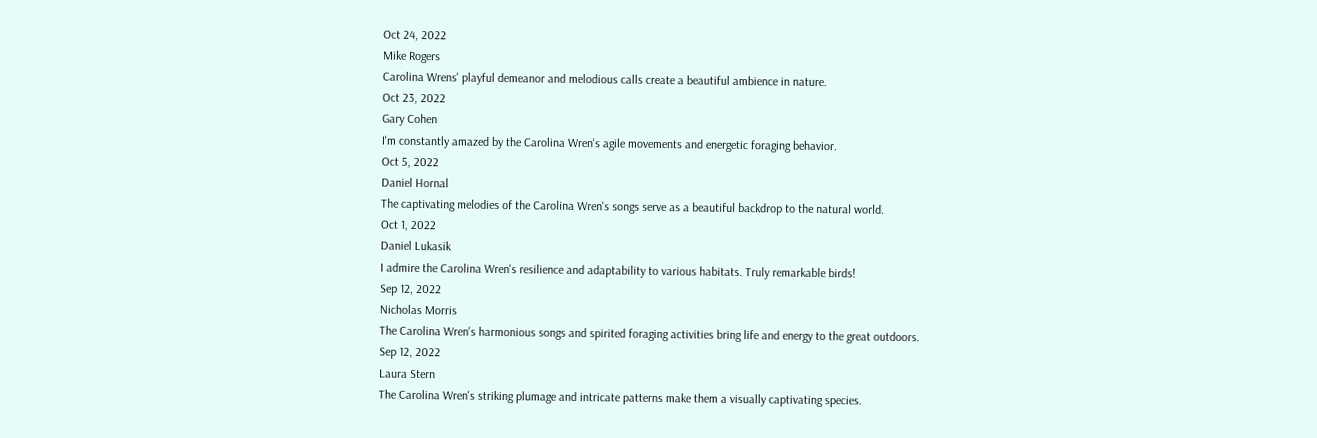Oct 24, 2022
Mike Rogers
Carolina Wrens' playful demeanor and melodious calls create a beautiful ambience in nature.
Oct 23, 2022
Gary Cohen
I'm constantly amazed by the Carolina Wren's agile movements and energetic foraging behavior.
Oct 5, 2022
Daniel Hornal
The captivating melodies of the Carolina Wren's songs serve as a beautiful backdrop to the natural world.
Oct 1, 2022
Daniel Lukasik
I admire the Carolina Wren's resilience and adaptability to various habitats. Truly remarkable birds!
Sep 12, 2022
Nicholas Morris
The Carolina Wren's harmonious songs and spirited foraging activities bring life and energy to the great outdoors.
Sep 12, 2022
Laura Stern
The Carolina Wren's striking plumage and intricate patterns make them a visually captivating species.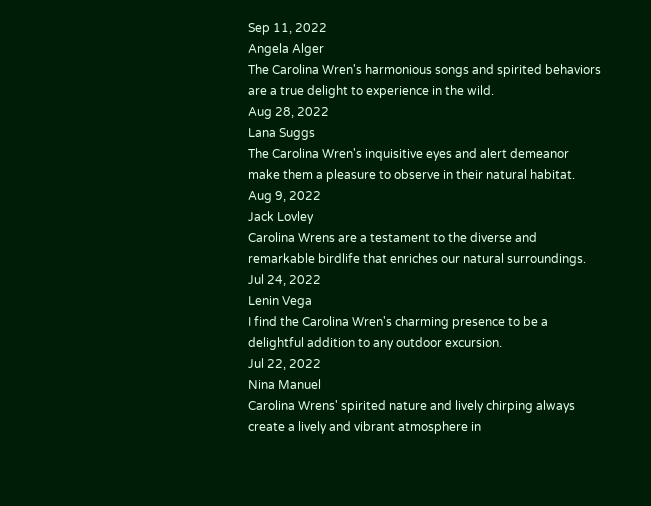Sep 11, 2022
Angela Alger
The Carolina Wren's harmonious songs and spirited behaviors are a true delight to experience in the wild.
Aug 28, 2022
Lana Suggs
The Carolina Wren's inquisitive eyes and alert demeanor make them a pleasure to observe in their natural habitat.
Aug 9, 2022
Jack Lovley
Carolina Wrens are a testament to the diverse and remarkable birdlife that enriches our natural surroundings.
Jul 24, 2022
Lenin Vega
I find the Carolina Wren's charming presence to be a delightful addition to any outdoor excursion.
Jul 22, 2022
Nina Manuel
Carolina Wrens' spirited nature and lively chirping always create a lively and vibrant atmosphere in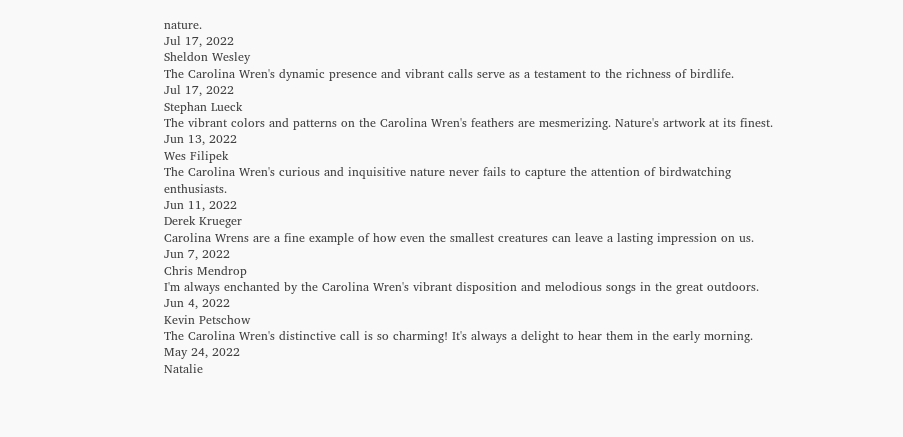nature.
Jul 17, 2022
Sheldon Wesley
The Carolina Wren's dynamic presence and vibrant calls serve as a testament to the richness of birdlife.
Jul 17, 2022
Stephan Lueck
The vibrant colors and patterns on the Carolina Wren's feathers are mesmerizing. Nature's artwork at its finest.
Jun 13, 2022
Wes Filipek
The Carolina Wren's curious and inquisitive nature never fails to capture the attention of birdwatching enthusiasts.
Jun 11, 2022
Derek Krueger
Carolina Wrens are a fine example of how even the smallest creatures can leave a lasting impression on us.
Jun 7, 2022
Chris Mendrop
I'm always enchanted by the Carolina Wren's vibrant disposition and melodious songs in the great outdoors.
Jun 4, 2022
Kevin Petschow
The Carolina Wren's distinctive call is so charming! It's always a delight to hear them in the early morning.
May 24, 2022
Natalie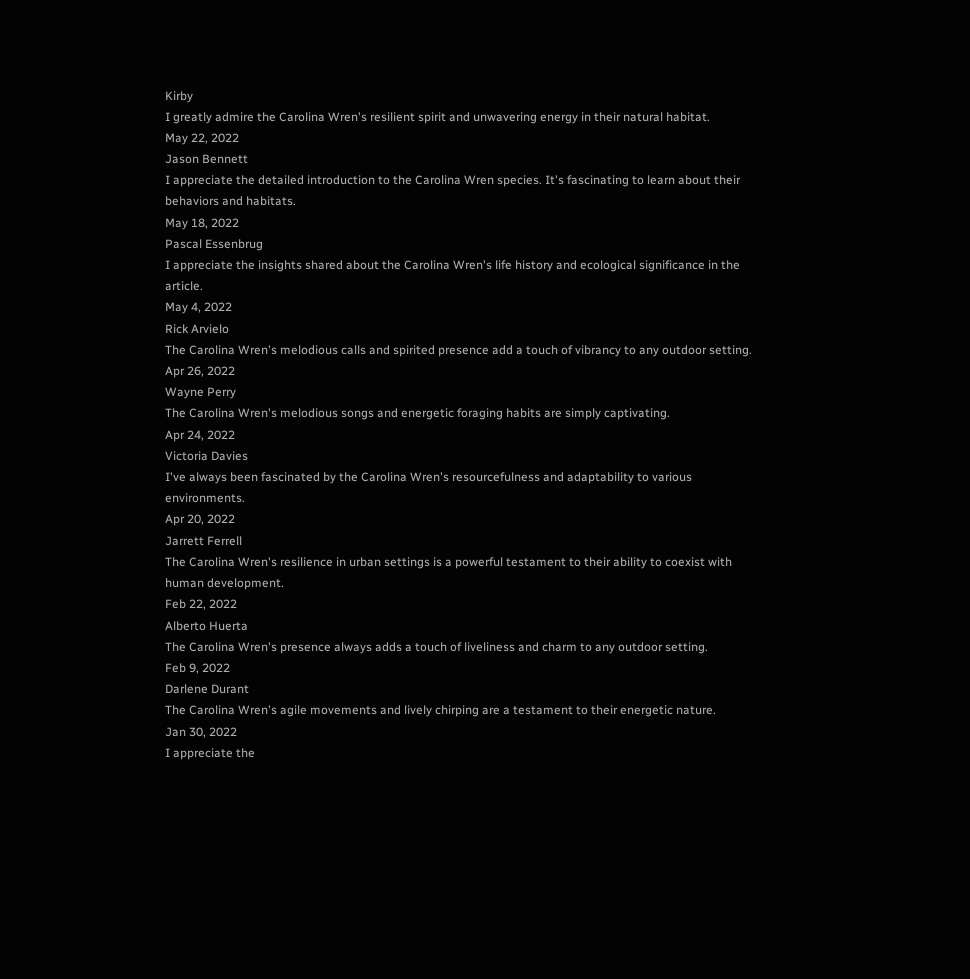Kirby
I greatly admire the Carolina Wren's resilient spirit and unwavering energy in their natural habitat.
May 22, 2022
Jason Bennett
I appreciate the detailed introduction to the Carolina Wren species. It's fascinating to learn about their behaviors and habitats.
May 18, 2022
Pascal Essenbrug
I appreciate the insights shared about the Carolina Wren's life history and ecological significance in the article.
May 4, 2022
Rick Arvielo
The Carolina Wren's melodious calls and spirited presence add a touch of vibrancy to any outdoor setting.
Apr 26, 2022
Wayne Perry
The Carolina Wren's melodious songs and energetic foraging habits are simply captivating.
Apr 24, 2022
Victoria Davies
I've always been fascinated by the Carolina Wren's resourcefulness and adaptability to various environments.
Apr 20, 2022
Jarrett Ferrell
The Carolina Wren's resilience in urban settings is a powerful testament to their ability to coexist with human development.
Feb 22, 2022
Alberto Huerta
The Carolina Wren's presence always adds a touch of liveliness and charm to any outdoor setting.
Feb 9, 2022
Darlene Durant
The Carolina Wren's agile movements and lively chirping are a testament to their energetic nature.
Jan 30, 2022
I appreciate the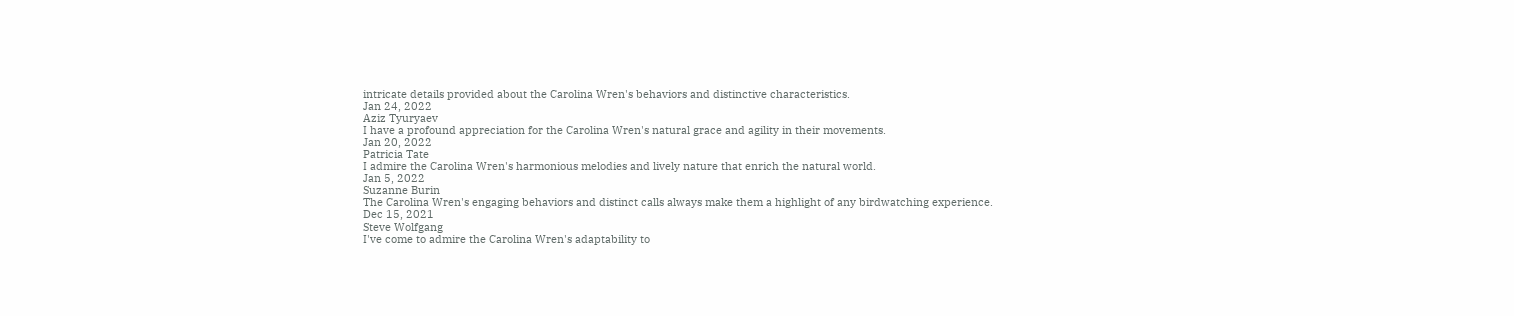intricate details provided about the Carolina Wren's behaviors and distinctive characteristics.
Jan 24, 2022
Aziz Tyuryaev
I have a profound appreciation for the Carolina Wren's natural grace and agility in their movements.
Jan 20, 2022
Patricia Tate
I admire the Carolina Wren's harmonious melodies and lively nature that enrich the natural world.
Jan 5, 2022
Suzanne Burin
The Carolina Wren's engaging behaviors and distinct calls always make them a highlight of any birdwatching experience.
Dec 15, 2021
Steve Wolfgang
I've come to admire the Carolina Wren's adaptability to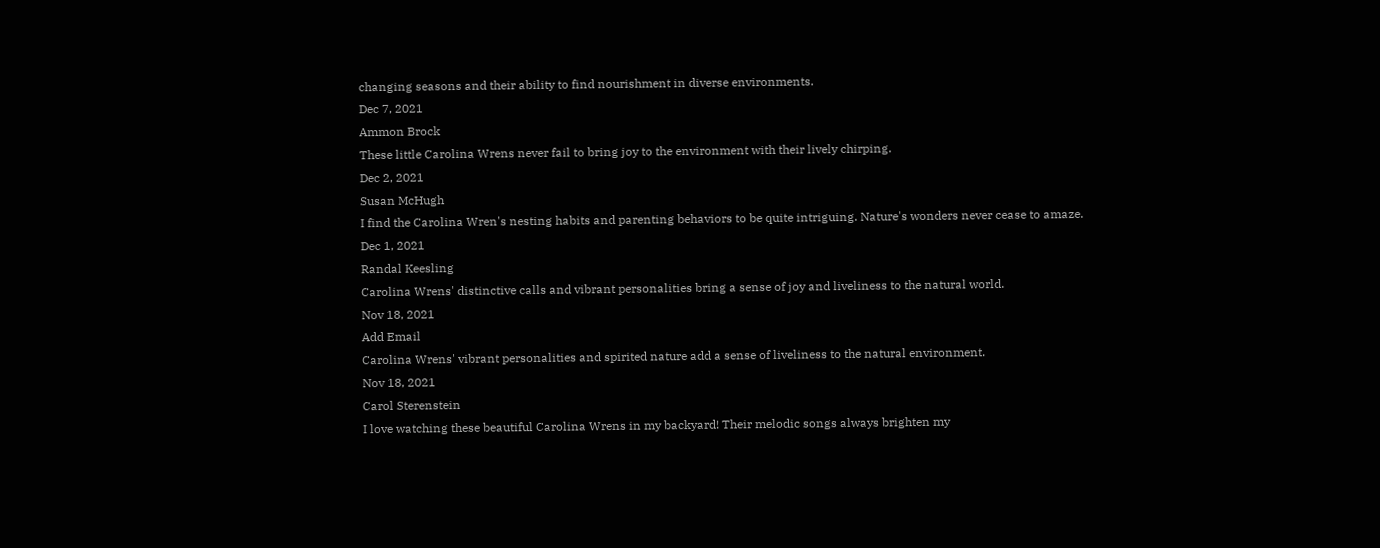changing seasons and their ability to find nourishment in diverse environments.
Dec 7, 2021
Ammon Brock
These little Carolina Wrens never fail to bring joy to the environment with their lively chirping.
Dec 2, 2021
Susan McHugh
I find the Carolina Wren's nesting habits and parenting behaviors to be quite intriguing. Nature's wonders never cease to amaze.
Dec 1, 2021
Randal Keesling
Carolina Wrens' distinctive calls and vibrant personalities bring a sense of joy and liveliness to the natural world.
Nov 18, 2021
Add Email
Carolina Wrens' vibrant personalities and spirited nature add a sense of liveliness to the natural environment.
Nov 18, 2021
Carol Sterenstein
I love watching these beautiful Carolina Wrens in my backyard! Their melodic songs always brighten my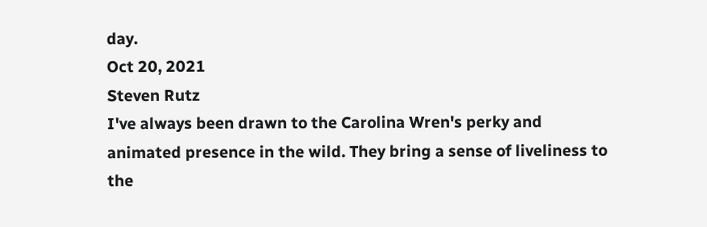day.
Oct 20, 2021
Steven Rutz
I've always been drawn to the Carolina Wren's perky and animated presence in the wild. They bring a sense of liveliness to the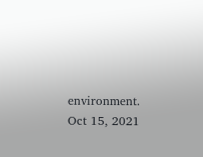environment.
Oct 15, 2021